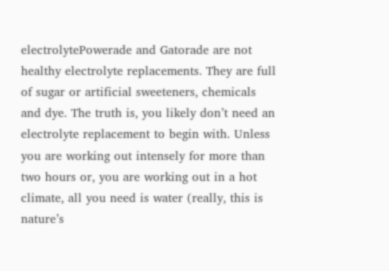electrolytePowerade and Gatorade are not healthy electrolyte replacements. They are full of sugar or artificial sweeteners, chemicals and dye. The truth is, you likely don’t need an electrolyte replacement to begin with. Unless you are working out intensely for more than two hours or, you are working out in a hot climate, all you need is water (really, this is nature’s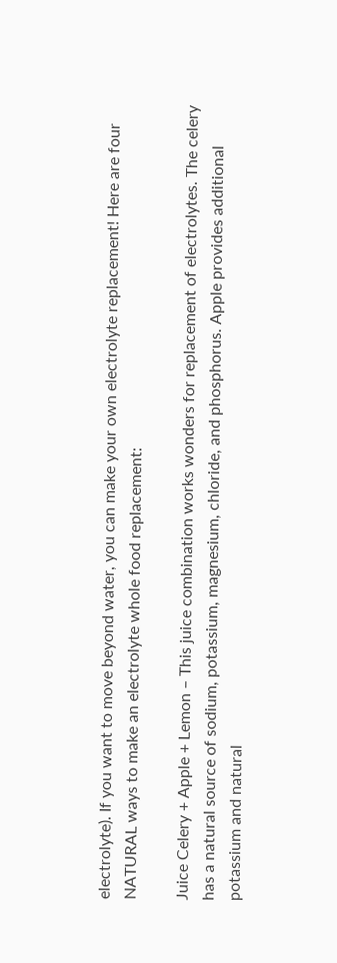electrolyte). If you want to move beyond water, you can make your own electrolyte replacement! Here are four NATURAL ways to make an electrolyte whole food replacement:

Juice Celery + Apple + Lemon – This juice combination works wonders for replacement of electrolytes. The celery has a natural source of sodium, potassium, magnesium, chloride, and phosphorus. Apple provides additional potassium and natural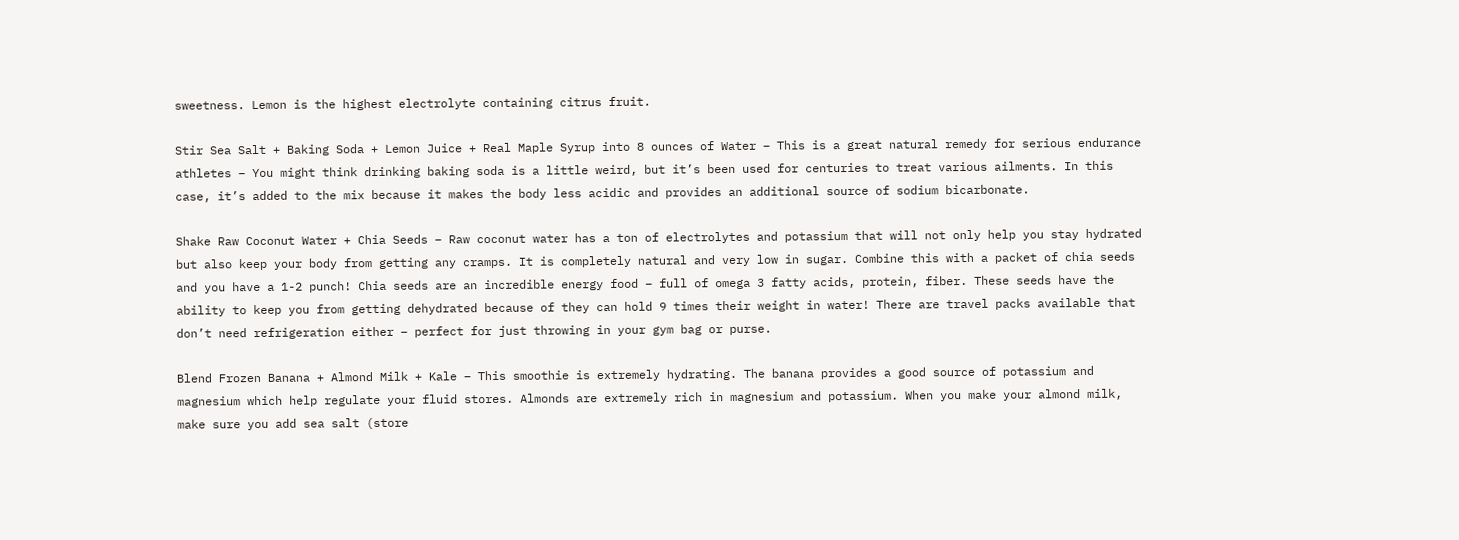sweetness. Lemon is the highest electrolyte containing citrus fruit.

Stir Sea Salt + Baking Soda + Lemon Juice + Real Maple Syrup into 8 ounces of Water – This is a great natural remedy for serious endurance athletes – You might think drinking baking soda is a little weird, but it’s been used for centuries to treat various ailments. In this case, it’s added to the mix because it makes the body less acidic and provides an additional source of sodium bicarbonate.

Shake Raw Coconut Water + Chia Seeds – Raw coconut water has a ton of electrolytes and potassium that will not only help you stay hydrated but also keep your body from getting any cramps. It is completely natural and very low in sugar. Combine this with a packet of chia seeds and you have a 1-2 punch! Chia seeds are an incredible energy food – full of omega 3 fatty acids, protein, fiber. These seeds have the ability to keep you from getting dehydrated because of they can hold 9 times their weight in water! There are travel packs available that don’t need refrigeration either – perfect for just throwing in your gym bag or purse.

Blend Frozen Banana + Almond Milk + Kale – This smoothie is extremely hydrating. The banana provides a good source of potassium and magnesium which help regulate your fluid stores. Almonds are extremely rich in magnesium and potassium. When you make your almond milk, make sure you add sea salt (store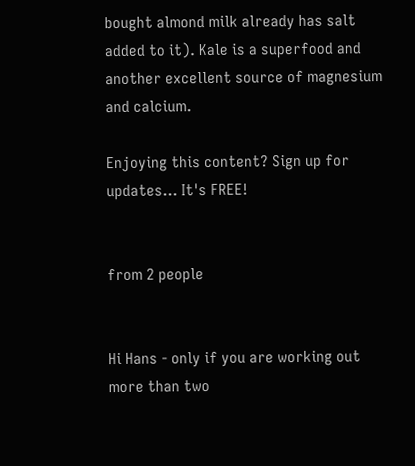bought almond milk already has salt added to it). Kale is a superfood and another excellent source of magnesium and calcium.

Enjoying this content? Sign up for updates... It's FREE!


from 2 people


Hi Hans - only if you are working out more than two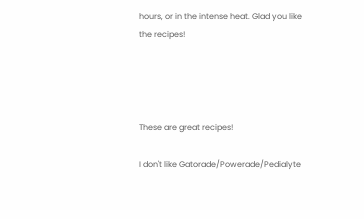hours, or in the intense heat. Glad you like the recipes!




These are great recipes!

I don't like Gatorade/Powerade/Pedialyte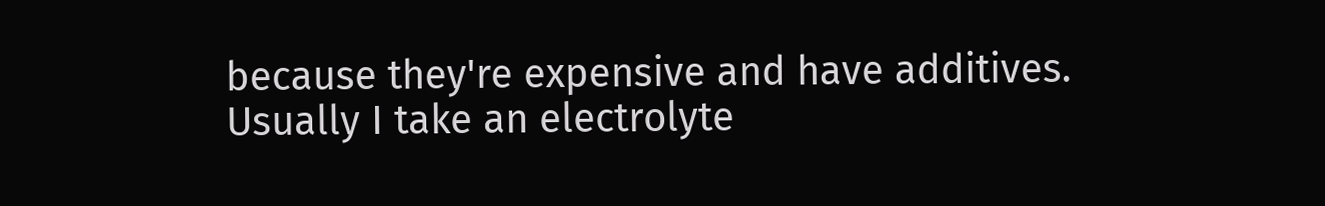because they're expensive and have additives. Usually I take an electrolyte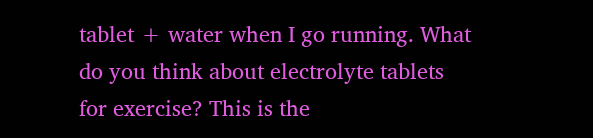tablet + water when I go running. What do you think about electrolyte tablets for exercise? This is the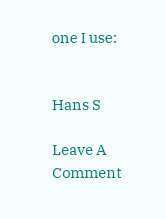one I use:


Hans S

Leave A Comment